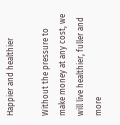Happier and healthier

Without the pressure to make money at any cost, we will live healthier, fuller and more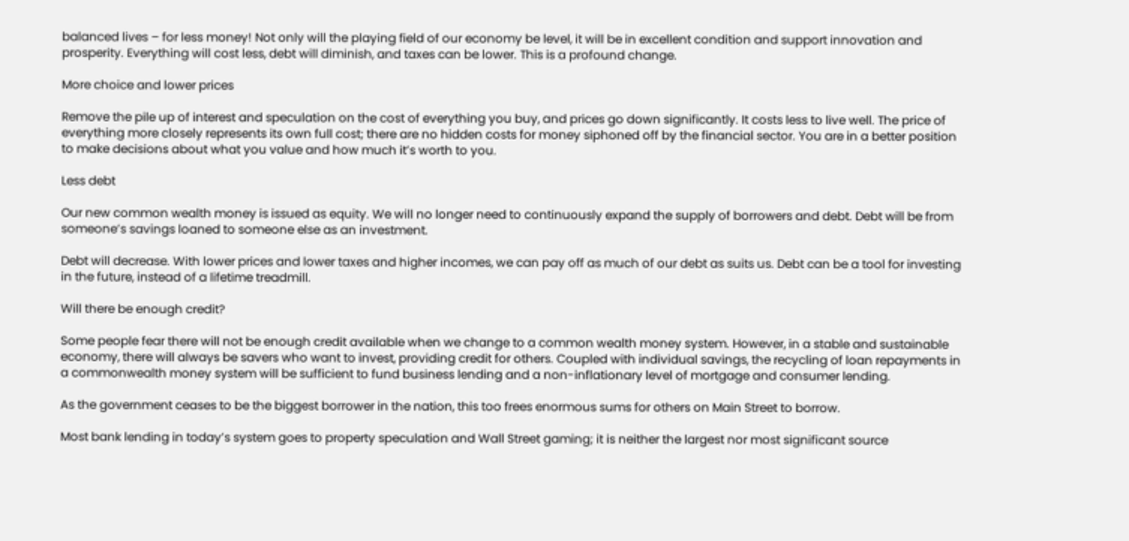balanced lives – for less money! Not only will the playing field of our economy be level, it will be in excellent condition and support innovation and prosperity. Everything will cost less, debt will diminish, and taxes can be lower. This is a profound change.

More choice and lower prices

Remove the pile up of interest and speculation on the cost of everything you buy, and prices go down significantly. It costs less to live well. The price of everything more closely represents its own full cost; there are no hidden costs for money siphoned off by the financial sector. You are in a better position to make decisions about what you value and how much it’s worth to you.

Less debt

Our new common wealth money is issued as equity. We will no longer need to continuously expand the supply of borrowers and debt. Debt will be from someone’s savings loaned to someone else as an investment.

Debt will decrease. With lower prices and lower taxes and higher incomes, we can pay off as much of our debt as suits us. Debt can be a tool for investing in the future, instead of a lifetime treadmill.

Will there be enough credit?

Some people fear there will not be enough credit available when we change to a common wealth money system. However, in a stable and sustainable economy, there will always be savers who want to invest, providing credit for others. Coupled with individual savings, the recycling of loan repayments in a commonwealth money system will be sufficient to fund business lending and a non-inflationary level of mortgage and consumer lending.

As the government ceases to be the biggest borrower in the nation, this too frees enormous sums for others on Main Street to borrow.

Most bank lending in today’s system goes to property speculation and Wall Street gaming; it is neither the largest nor most significant source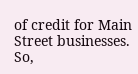of credit for Main Street businesses. So,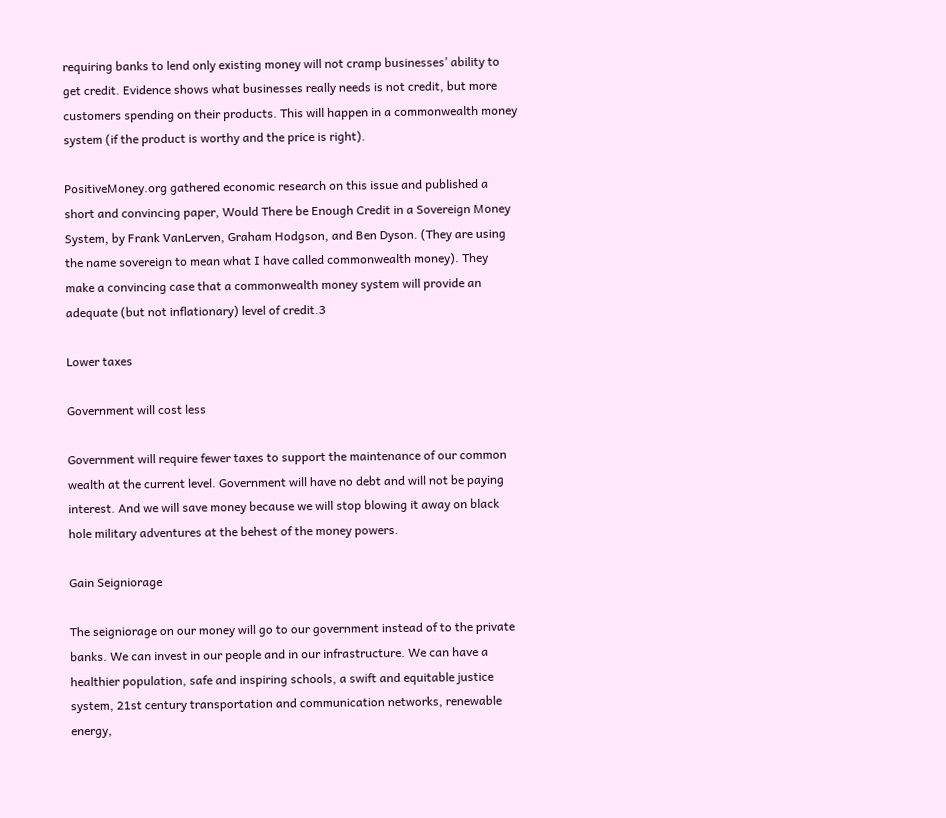requiring banks to lend only existing money will not cramp businesses’ ability to get credit. Evidence shows what businesses really needs is not credit, but more customers spending on their products. This will happen in a commonwealth money system (if the product is worthy and the price is right).

PositiveMoney.org gathered economic research on this issue and published a short and convincing paper, Would There be Enough Credit in a Sovereign Money System, by Frank VanLerven, Graham Hodgson, and Ben Dyson. (They are using the name sovereign to mean what I have called commonwealth money). They make a convincing case that a commonwealth money system will provide an adequate (but not inflationary) level of credit.3

Lower taxes

Government will cost less

Government will require fewer taxes to support the maintenance of our common wealth at the current level. Government will have no debt and will not be paying interest. And we will save money because we will stop blowing it away on black hole military adventures at the behest of the money powers.

Gain Seigniorage

The seigniorage on our money will go to our government instead of to the private banks. We can invest in our people and in our infrastructure. We can have a healthier population, safe and inspiring schools, a swift and equitable justice system, 21st century transportation and communication networks, renewable energy,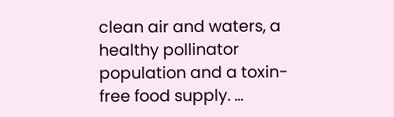clean air and waters, a healthy pollinator population and a toxin-free food supply. …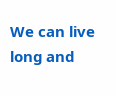We can live long and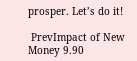prosper. Let’s do it!

 PrevImpact of New Money 9.90